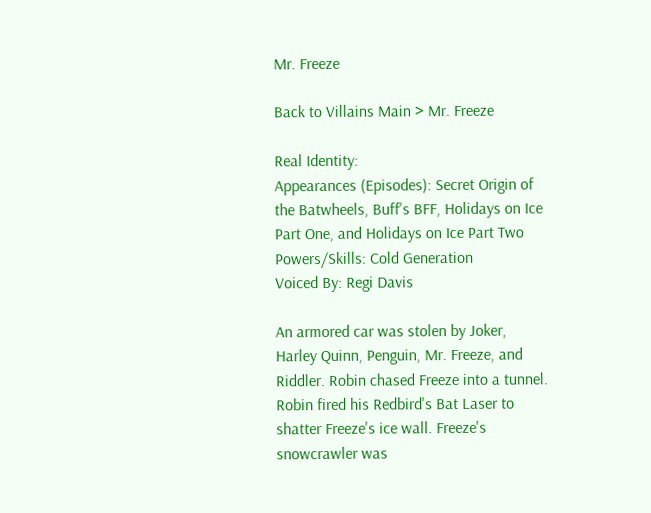Mr. Freeze

Back to Villains Main > Mr. Freeze

Real Identity:
Appearances (Episodes): Secret Origin of the Batwheels, Buff's BFF, Holidays on Ice Part One, and Holidays on Ice Part Two
Powers/Skills: Cold Generation
Voiced By: Regi Davis

An armored car was stolen by Joker, Harley Quinn, Penguin, Mr. Freeze, and Riddler. Robin chased Freeze into a tunnel. Robin fired his Redbird's Bat Laser to shatter Freeze's ice wall. Freeze's snowcrawler was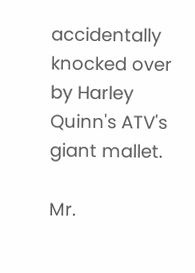accidentally knocked over by Harley Quinn's ATV's giant mallet.

Mr.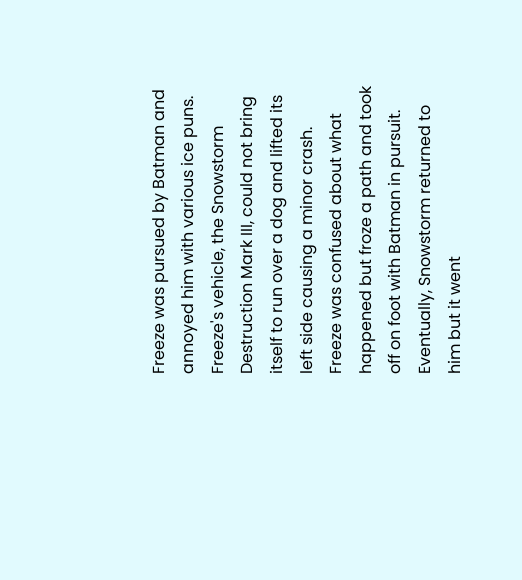Freeze was pursued by Batman and annoyed him with various ice puns. Freeze's vehicle, the Snowstorm Destruction Mark III, could not bring itself to run over a dog and lifted its left side causing a minor crash. Freeze was confused about what happened but froze a path and took off on foot with Batman in pursuit. Eventually, Snowstorm returned to him but it went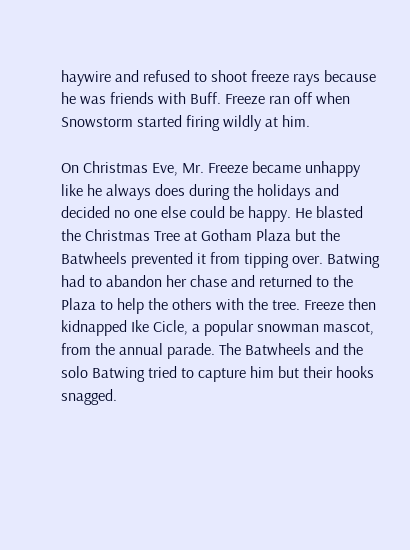haywire and refused to shoot freeze rays because he was friends with Buff. Freeze ran off when Snowstorm started firing wildly at him.

On Christmas Eve, Mr. Freeze became unhappy like he always does during the holidays and decided no one else could be happy. He blasted the Christmas Tree at Gotham Plaza but the Batwheels prevented it from tipping over. Batwing had to abandon her chase and returned to the Plaza to help the others with the tree. Freeze then kidnapped Ike Cicle, a popular snowman mascot, from the annual parade. The Batwheels and the solo Batwing tried to capture him but their hooks snagged.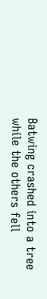Batwing crashed into a tree while the others fell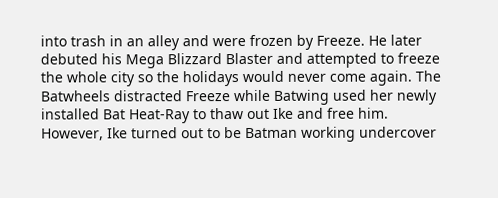into trash in an alley and were frozen by Freeze. He later debuted his Mega Blizzard Blaster and attempted to freeze the whole city so the holidays would never come again. The Batwheels distracted Freeze while Batwing used her newly installed Bat Heat-Ray to thaw out Ike and free him. However, Ike turned out to be Batman working undercover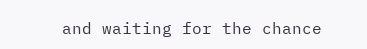and waiting for the chance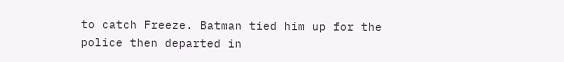to catch Freeze. Batman tied him up for the police then departed in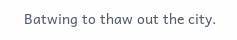Batwing to thaw out the city.